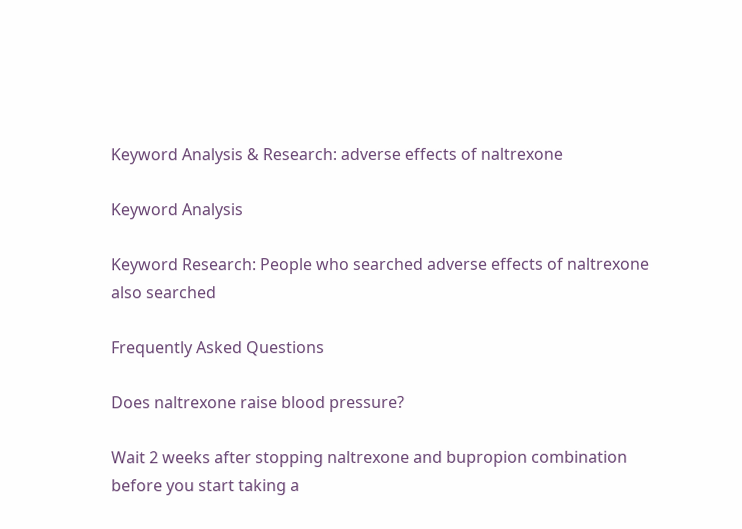Keyword Analysis & Research: adverse effects of naltrexone

Keyword Analysis

Keyword Research: People who searched adverse effects of naltrexone also searched

Frequently Asked Questions

Does naltrexone raise blood pressure?

Wait 2 weeks after stopping naltrexone and bupropion combination before you start taking a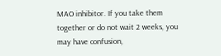MAO inhibitor. If you take them together or do not wait 2 weeks, you may have confusion,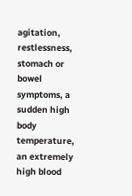agitation, restlessness, stomach or bowel symptoms, a sudden high body temperature, an extremely high blood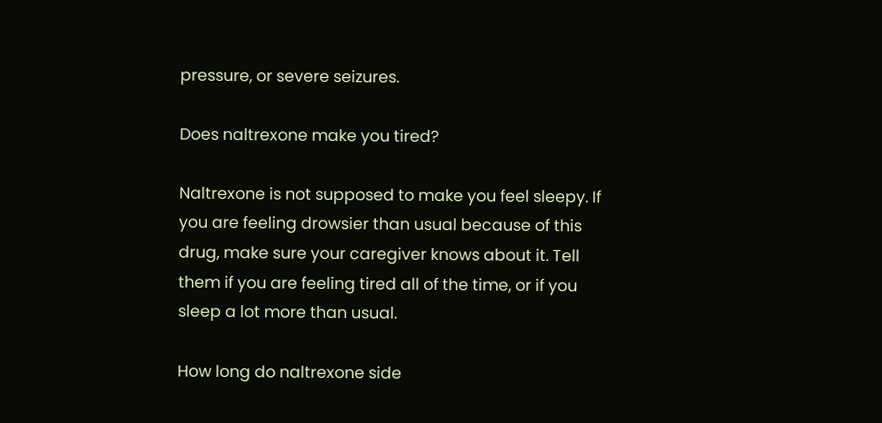pressure, or severe seizures.

Does naltrexone make you tired?

Naltrexone is not supposed to make you feel sleepy. If you are feeling drowsier than usual because of this drug, make sure your caregiver knows about it. Tell them if you are feeling tired all of the time, or if you sleep a lot more than usual.

How long do naltrexone side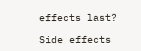effects last?

Side effects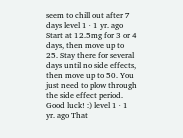seem to chill out after 7 days level 1 · 1 yr. ago Start at 12.5mg for 3 or 4 days, then move up to 25. Stay there for several days until no side effects, then move up to 50. You just need to plow through the side effect period. Good luck! :) level 1 · 1 yr. ago That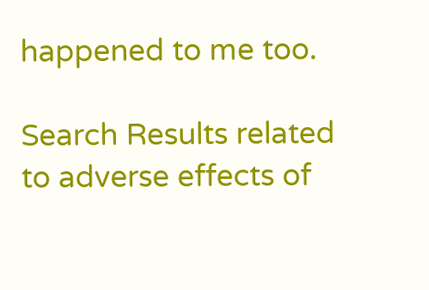happened to me too.

Search Results related to adverse effects of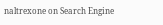naltrexone on Search Engine